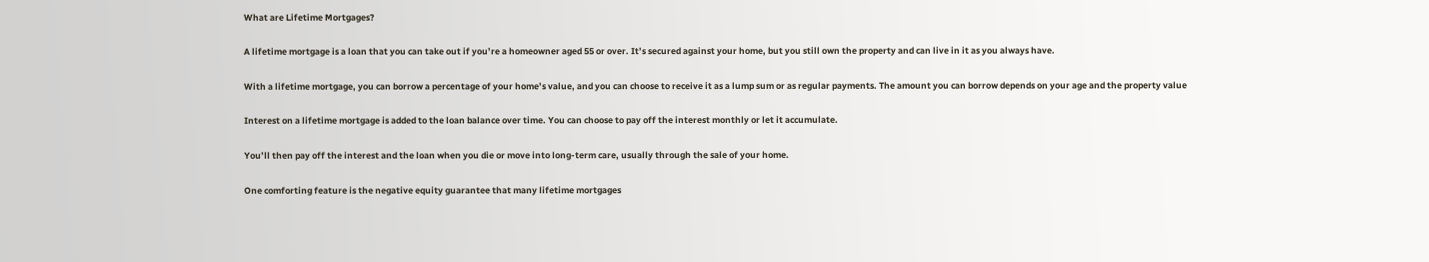What are Lifetime Mortgages?

A lifetime mortgage is a loan that you can take out if you’re a homeowner aged 55 or over. It’s secured against your home, but you still own the property and can live in it as you always have.

With a lifetime mortgage, you can borrow a percentage of your home’s value, and you can choose to receive it as a lump sum or as regular payments. The amount you can borrow depends on your age and the property value

Interest on a lifetime mortgage is added to the loan balance over time. You can choose to pay off the interest monthly or let it accumulate.

You’ll then pay off the interest and the loan when you die or move into long-term care, usually through the sale of your home.

One comforting feature is the negative equity guarantee that many lifetime mortgages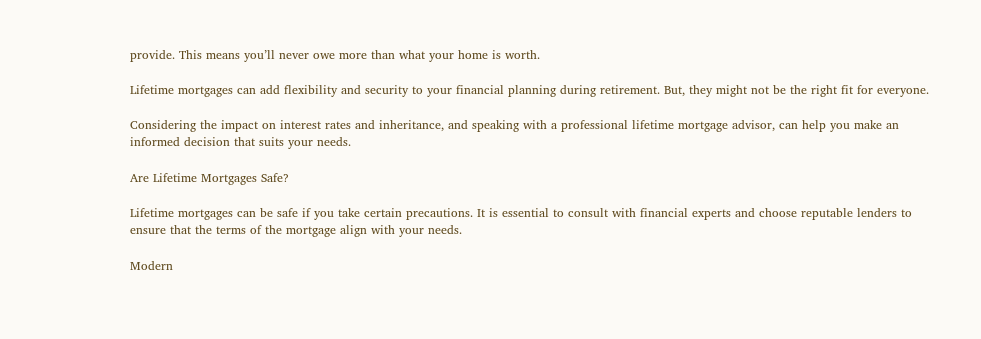provide. This means you’ll never owe more than what your home is worth.

Lifetime mortgages can add flexibility and security to your financial planning during retirement. But, they might not be the right fit for everyone.

Considering the impact on interest rates and inheritance, and speaking with a professional lifetime mortgage advisor, can help you make an informed decision that suits your needs.

Are Lifetime Mortgages Safe?

Lifetime mortgages can be safe if you take certain precautions. It is essential to consult with financial experts and choose reputable lenders to ensure that the terms of the mortgage align with your needs.

Modern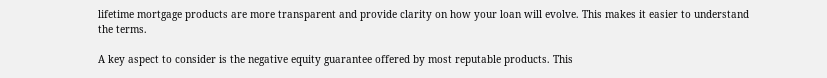lifetime mortgage products are more transparent and provide clarity on how your loan will evolve. This makes it easier to understand the terms.

A key aspect to consider is the negative equity guarantee offered by most reputable products. This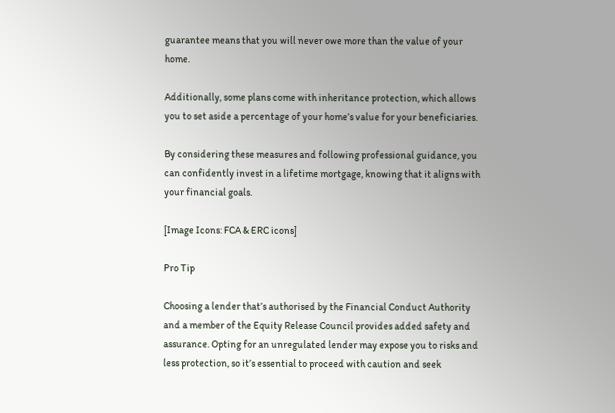guarantee means that you will never owe more than the value of your home.

Additionally, some plans come with inheritance protection, which allows you to set aside a percentage of your home’s value for your beneficiaries.

By considering these measures and following professional guidance, you can confidently invest in a lifetime mortgage, knowing that it aligns with your financial goals.

[Image Icons: FCA & ERC icons]

Pro Tip

Choosing a lender that’s authorised by the Financial Conduct Authority and a member of the Equity Release Council provides added safety and assurance. Opting for an unregulated lender may expose you to risks and less protection, so it’s essential to proceed with caution and seek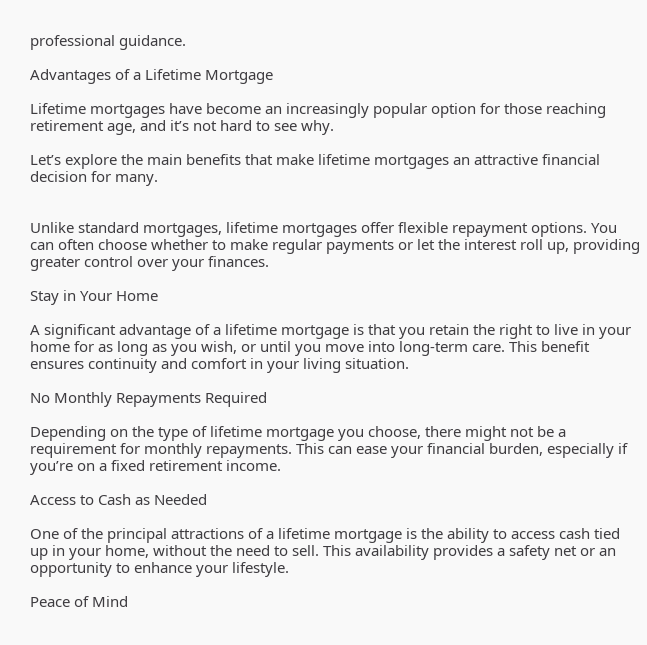professional guidance.

Advantages of a Lifetime Mortgage

Lifetime mortgages have become an increasingly popular option for those reaching retirement age, and it’s not hard to see why.

Let’s explore the main benefits that make lifetime mortgages an attractive financial decision for many.


Unlike standard mortgages, lifetime mortgages offer flexible repayment options. You can often choose whether to make regular payments or let the interest roll up, providing greater control over your finances.

Stay in Your Home

A significant advantage of a lifetime mortgage is that you retain the right to live in your home for as long as you wish, or until you move into long-term care. This benefit ensures continuity and comfort in your living situation.

No Monthly Repayments Required

Depending on the type of lifetime mortgage you choose, there might not be a requirement for monthly repayments. This can ease your financial burden, especially if you’re on a fixed retirement income.

Access to Cash as Needed

One of the principal attractions of a lifetime mortgage is the ability to access cash tied up in your home, without the need to sell. This availability provides a safety net or an opportunity to enhance your lifestyle.

Peace of Mind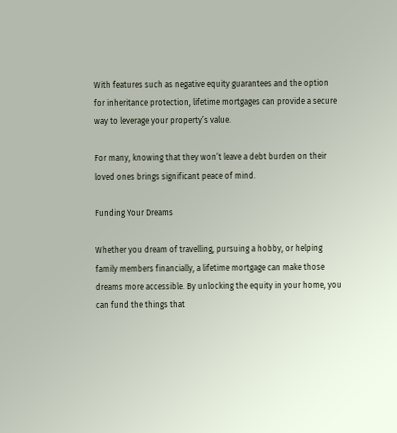With features such as negative equity guarantees and the option for inheritance protection, lifetime mortgages can provide a secure way to leverage your property’s value.

For many, knowing that they won’t leave a debt burden on their loved ones brings significant peace of mind.

Funding Your Dreams

Whether you dream of travelling, pursuing a hobby, or helping family members financially, a lifetime mortgage can make those dreams more accessible. By unlocking the equity in your home, you can fund the things that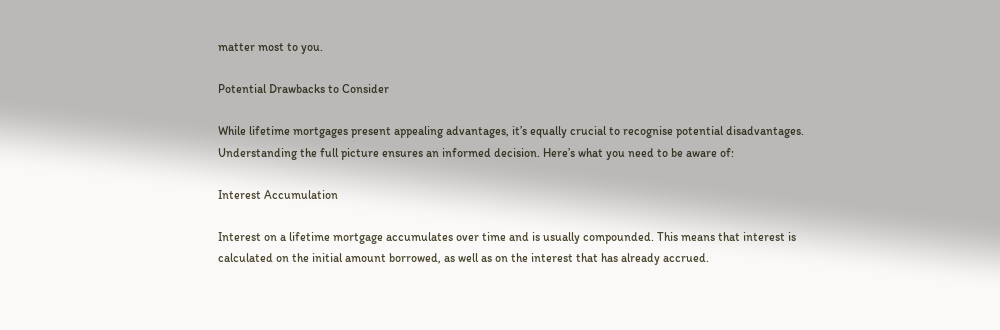matter most to you.

Potential Drawbacks to Consider

While lifetime mortgages present appealing advantages, it’s equally crucial to recognise potential disadvantages. Understanding the full picture ensures an informed decision. Here’s what you need to be aware of:

Interest Accumulation

Interest on a lifetime mortgage accumulates over time and is usually compounded. This means that interest is calculated on the initial amount borrowed, as well as on the interest that has already accrued.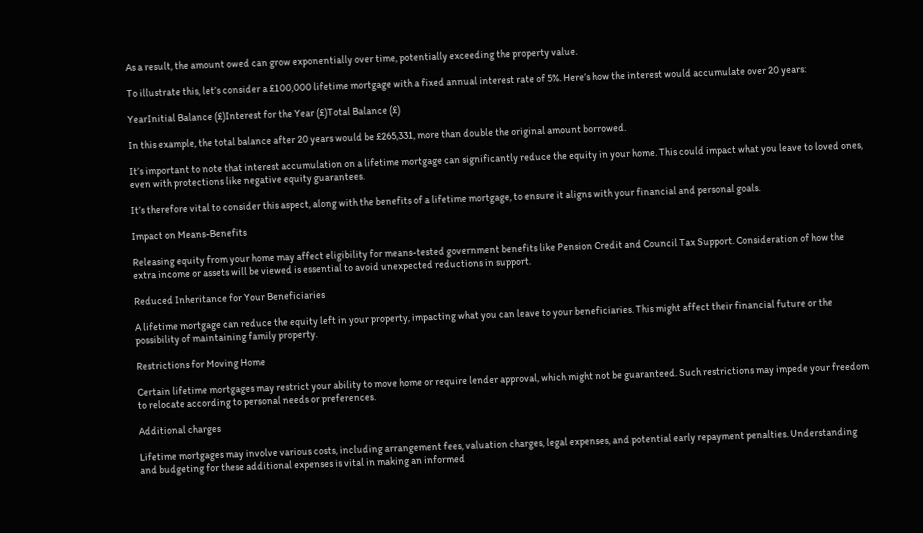As a result, the amount owed can grow exponentially over time, potentially exceeding the property value.

To illustrate this, let’s consider a £100,000 lifetime mortgage with a fixed annual interest rate of 5%. Here’s how the interest would accumulate over 20 years:

YearInitial Balance (£)Interest for the Year (£)Total Balance (£)

In this example, the total balance after 20 years would be £265,331, more than double the original amount borrowed.

It’s important to note that interest accumulation on a lifetime mortgage can significantly reduce the equity in your home. This could impact what you leave to loved ones, even with protections like negative equity guarantees.

It’s therefore vital to consider this aspect, along with the benefits of a lifetime mortgage, to ensure it aligns with your financial and personal goals.

Impact on Means-Benefits

Releasing equity from your home may affect eligibility for means-tested government benefits like Pension Credit and Council Tax Support. Consideration of how the extra income or assets will be viewed is essential to avoid unexpected reductions in support.

Reduced Inheritance for Your Beneficiaries

A lifetime mortgage can reduce the equity left in your property, impacting what you can leave to your beneficiaries. This might affect their financial future or the possibility of maintaining family property.

Restrictions for Moving Home

Certain lifetime mortgages may restrict your ability to move home or require lender approval, which might not be guaranteed. Such restrictions may impede your freedom to relocate according to personal needs or preferences.

Additional charges

Lifetime mortgages may involve various costs, including arrangement fees, valuation charges, legal expenses, and potential early repayment penalties. Understanding and budgeting for these additional expenses is vital in making an informed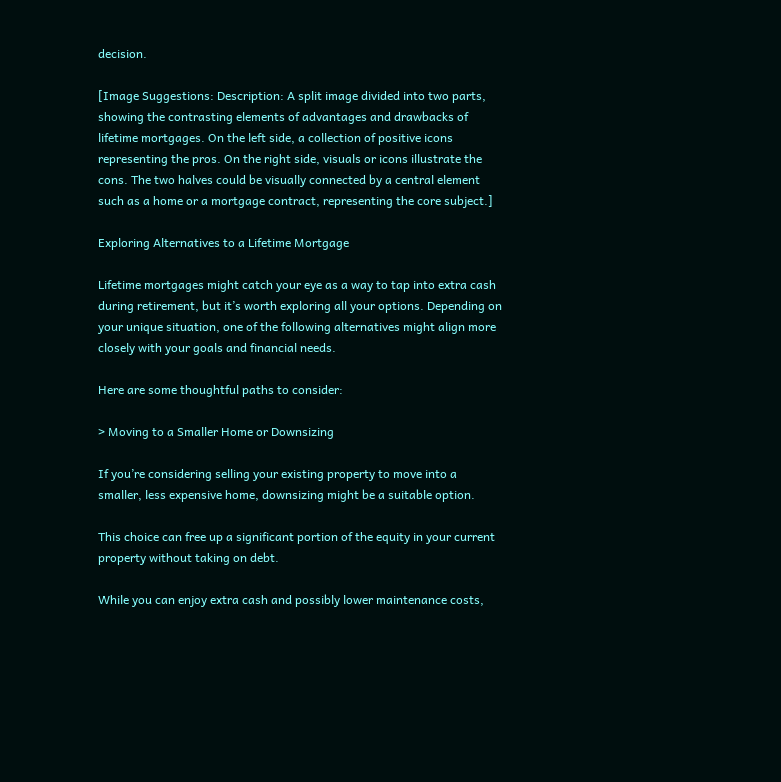decision.

[Image Suggestions: Description: A split image divided into two parts, showing the contrasting elements of advantages and drawbacks of lifetime mortgages. On the left side, a collection of positive icons representing the pros. On the right side, visuals or icons illustrate the cons. The two halves could be visually connected by a central element such as a home or a mortgage contract, representing the core subject.]

Exploring Alternatives to a Lifetime Mortgage

Lifetime mortgages might catch your eye as a way to tap into extra cash during retirement, but it’s worth exploring all your options. Depending on your unique situation, one of the following alternatives might align more closely with your goals and financial needs.

Here are some thoughtful paths to consider:

> Moving to a Smaller Home or Downsizing

If you’re considering selling your existing property to move into a smaller, less expensive home, downsizing might be a suitable option.

This choice can free up a significant portion of the equity in your current property without taking on debt.

While you can enjoy extra cash and possibly lower maintenance costs,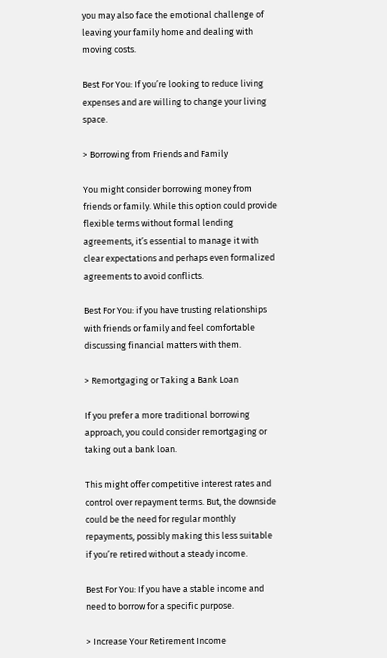you may also face the emotional challenge of leaving your family home and dealing with moving costs.

Best For You: If you’re looking to reduce living expenses and are willing to change your living space.

> Borrowing from Friends and Family

You might consider borrowing money from friends or family. While this option could provide flexible terms without formal lending agreements, it’s essential to manage it with clear expectations and perhaps even formalized agreements to avoid conflicts.

Best For You: if you have trusting relationships with friends or family and feel comfortable discussing financial matters with them.

> Remortgaging or Taking a Bank Loan

If you prefer a more traditional borrowing approach, you could consider remortgaging or taking out a bank loan.

This might offer competitive interest rates and control over repayment terms. But, the downside could be the need for regular monthly repayments, possibly making this less suitable if you’re retired without a steady income.

Best For You: If you have a stable income and need to borrow for a specific purpose.

> Increase Your Retirement Income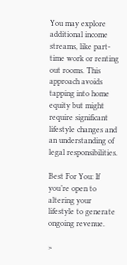You may explore additional income streams, like part-time work or renting out rooms. This approach avoids tapping into home equity but might require significant lifestyle changes and an understanding of legal responsibilities.

Best For You: If you’re open to altering your lifestyle to generate ongoing revenue.

>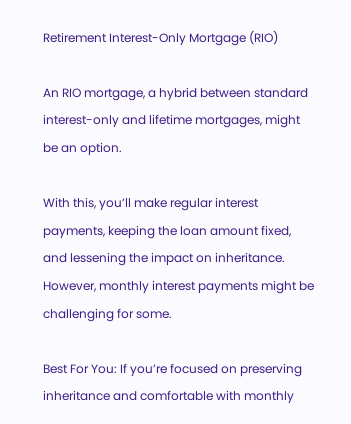Retirement Interest-Only Mortgage (RIO)

An RIO mortgage, a hybrid between standard interest-only and lifetime mortgages, might be an option.

With this, you’ll make regular interest payments, keeping the loan amount fixed, and lessening the impact on inheritance. However, monthly interest payments might be challenging for some.

Best For You: If you’re focused on preserving inheritance and comfortable with monthly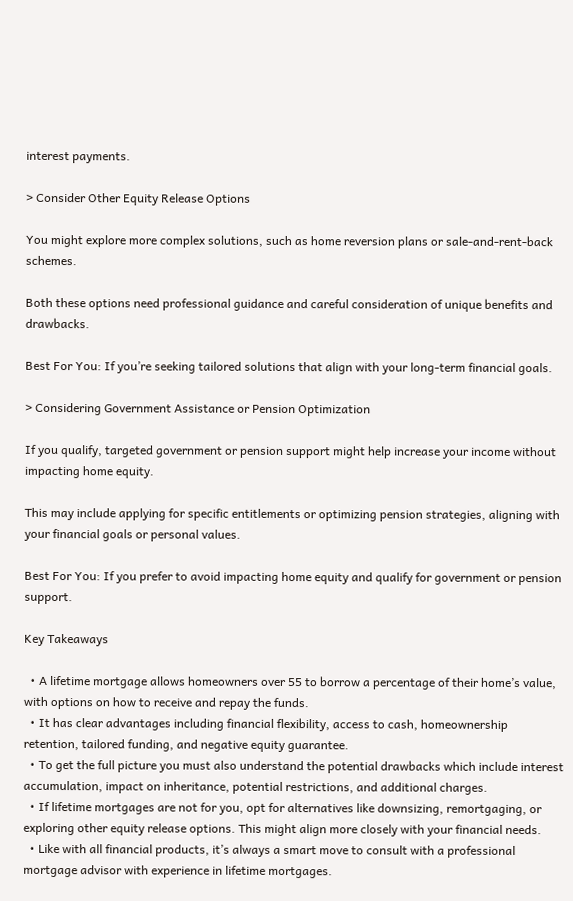interest payments.

> Consider Other Equity Release Options

You might explore more complex solutions, such as home reversion plans or sale-and-rent-back schemes.

Both these options need professional guidance and careful consideration of unique benefits and drawbacks.

Best For You: If you’re seeking tailored solutions that align with your long-term financial goals.

> Considering Government Assistance or Pension Optimization

If you qualify, targeted government or pension support might help increase your income without impacting home equity.

This may include applying for specific entitlements or optimizing pension strategies, aligning with your financial goals or personal values.

Best For You: If you prefer to avoid impacting home equity and qualify for government or pension support.

Key Takeaways

  • A lifetime mortgage allows homeowners over 55 to borrow a percentage of their home’s value, with options on how to receive and repay the funds.
  • It has clear advantages including financial flexibility, access to cash, homeownership retention, tailored funding, and negative equity guarantee.
  • To get the full picture you must also understand the potential drawbacks which include interest accumulation, impact on inheritance, potential restrictions, and additional charges.
  • If lifetime mortgages are not for you, opt for alternatives like downsizing, remortgaging, or exploring other equity release options. This might align more closely with your financial needs.
  • Like with all financial products, it’s always a smart move to consult with a professional mortgage advisor with experience in lifetime mortgages.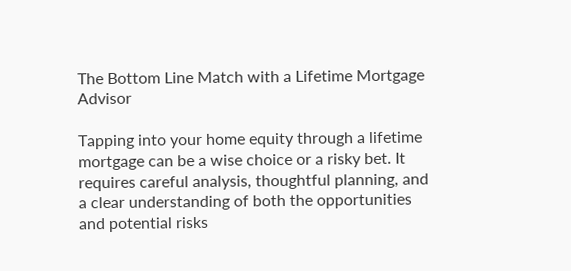The Bottom Line Match with a Lifetime Mortgage Advisor

Tapping into your home equity through a lifetime mortgage can be a wise choice or a risky bet. It requires careful analysis, thoughtful planning, and a clear understanding of both the opportunities and potential risks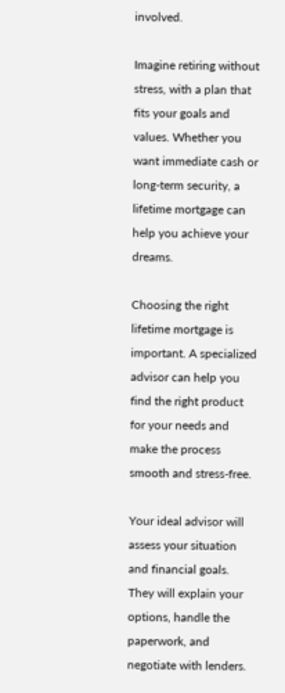involved.

Imagine retiring without stress, with a plan that fits your goals and values. Whether you want immediate cash or long-term security, a lifetime mortgage can help you achieve your dreams.

Choosing the right lifetime mortgage is important. A specialized advisor can help you find the right product for your needs and make the process smooth and stress-free.

Your ideal advisor will assess your situation and financial goals. They will explain your options, handle the paperwork, and negotiate with lenders.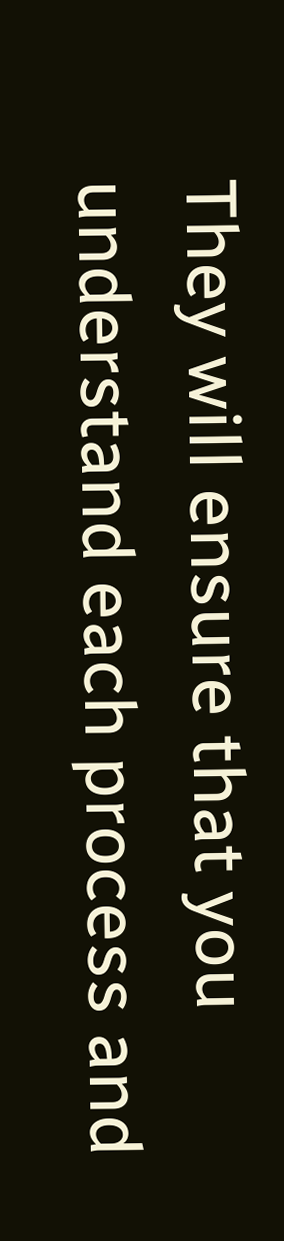They will ensure that you understand each process and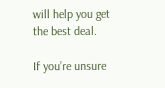will help you get the best deal.

If you’re unsure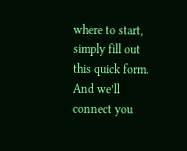where to start, simply fill out this quick form. And we’ll connect you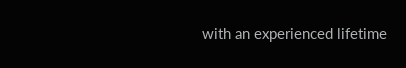with an experienced lifetime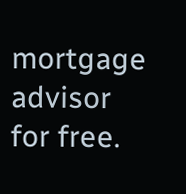mortgage advisor for free.